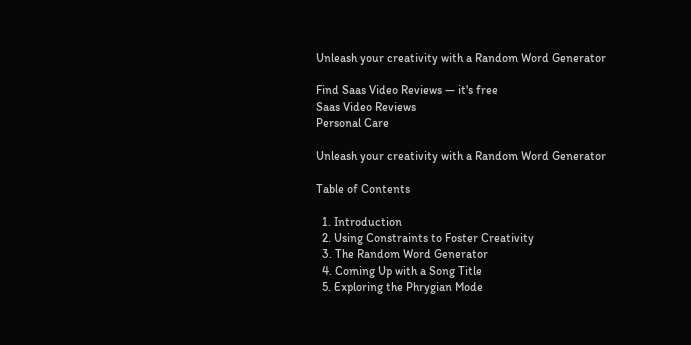Unleash your creativity with a Random Word Generator

Find Saas Video Reviews — it's free
Saas Video Reviews
Personal Care

Unleash your creativity with a Random Word Generator

Table of Contents

  1. Introduction
  2. Using Constraints to Foster Creativity
  3. The Random Word Generator
  4. Coming Up with a Song Title
  5. Exploring the Phrygian Mode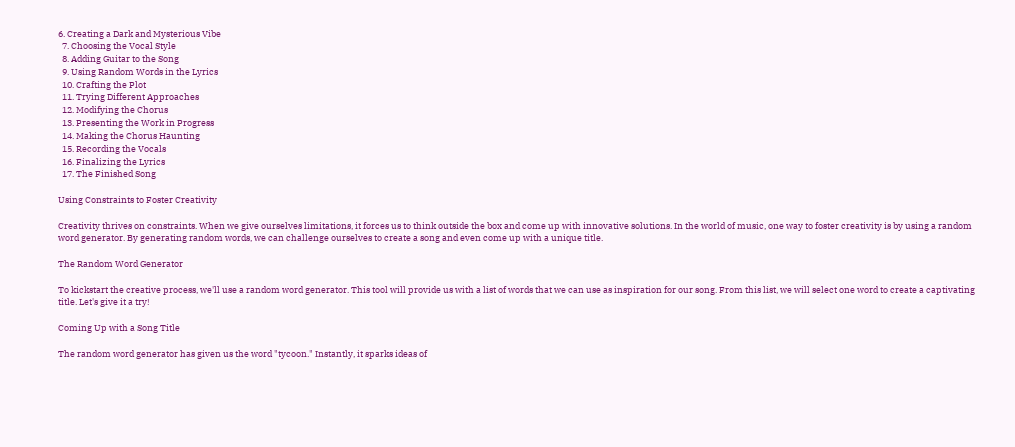6. Creating a Dark and Mysterious Vibe
  7. Choosing the Vocal Style
  8. Adding Guitar to the Song
  9. Using Random Words in the Lyrics
  10. Crafting the Plot
  11. Trying Different Approaches
  12. Modifying the Chorus
  13. Presenting the Work in Progress
  14. Making the Chorus Haunting
  15. Recording the Vocals
  16. Finalizing the Lyrics
  17. The Finished Song

Using Constraints to Foster Creativity

Creativity thrives on constraints. When we give ourselves limitations, it forces us to think outside the box and come up with innovative solutions. In the world of music, one way to foster creativity is by using a random word generator. By generating random words, we can challenge ourselves to create a song and even come up with a unique title.

The Random Word Generator

To kickstart the creative process, we'll use a random word generator. This tool will provide us with a list of words that we can use as inspiration for our song. From this list, we will select one word to create a captivating title. Let's give it a try!

Coming Up with a Song Title

The random word generator has given us the word "tycoon." Instantly, it sparks ideas of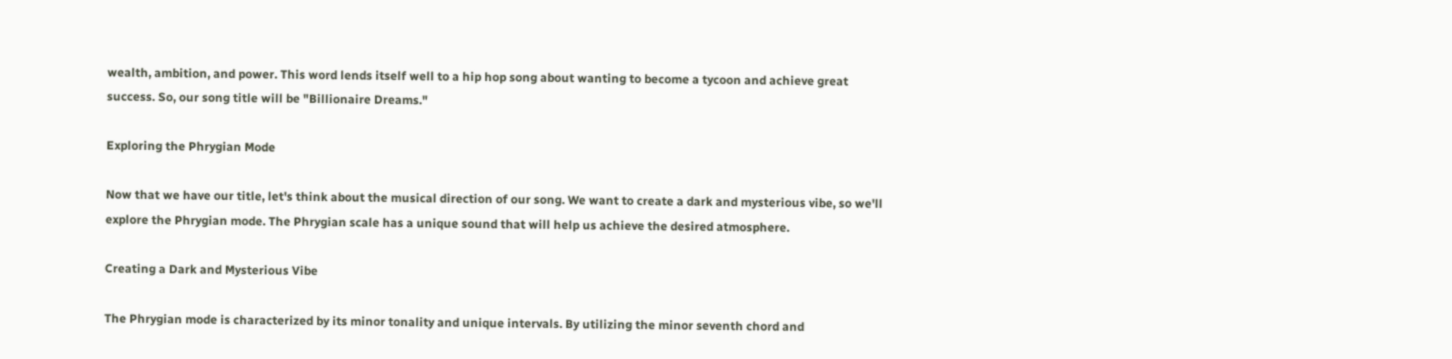wealth, ambition, and power. This word lends itself well to a hip hop song about wanting to become a tycoon and achieve great success. So, our song title will be "Billionaire Dreams."

Exploring the Phrygian Mode

Now that we have our title, let's think about the musical direction of our song. We want to create a dark and mysterious vibe, so we'll explore the Phrygian mode. The Phrygian scale has a unique sound that will help us achieve the desired atmosphere.

Creating a Dark and Mysterious Vibe

The Phrygian mode is characterized by its minor tonality and unique intervals. By utilizing the minor seventh chord and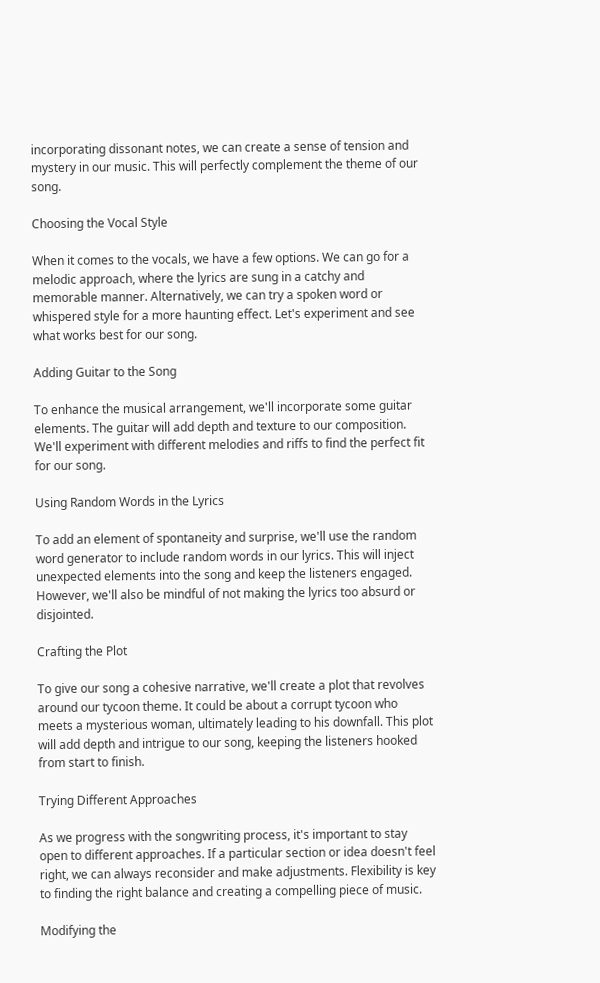incorporating dissonant notes, we can create a sense of tension and mystery in our music. This will perfectly complement the theme of our song.

Choosing the Vocal Style

When it comes to the vocals, we have a few options. We can go for a melodic approach, where the lyrics are sung in a catchy and memorable manner. Alternatively, we can try a spoken word or whispered style for a more haunting effect. Let's experiment and see what works best for our song.

Adding Guitar to the Song

To enhance the musical arrangement, we'll incorporate some guitar elements. The guitar will add depth and texture to our composition. We'll experiment with different melodies and riffs to find the perfect fit for our song.

Using Random Words in the Lyrics

To add an element of spontaneity and surprise, we'll use the random word generator to include random words in our lyrics. This will inject unexpected elements into the song and keep the listeners engaged. However, we'll also be mindful of not making the lyrics too absurd or disjointed.

Crafting the Plot

To give our song a cohesive narrative, we'll create a plot that revolves around our tycoon theme. It could be about a corrupt tycoon who meets a mysterious woman, ultimately leading to his downfall. This plot will add depth and intrigue to our song, keeping the listeners hooked from start to finish.

Trying Different Approaches

As we progress with the songwriting process, it's important to stay open to different approaches. If a particular section or idea doesn't feel right, we can always reconsider and make adjustments. Flexibility is key to finding the right balance and creating a compelling piece of music.

Modifying the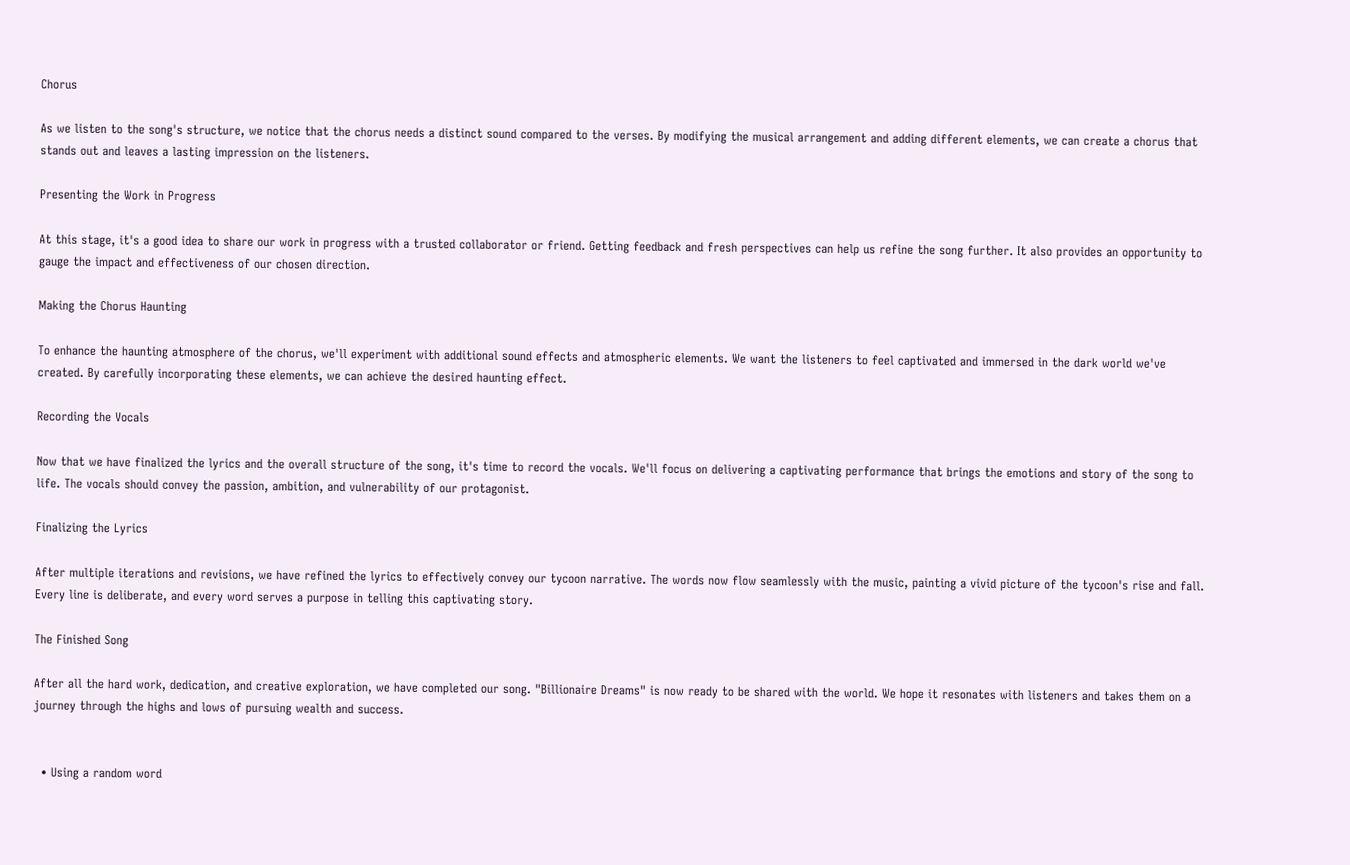Chorus

As we listen to the song's structure, we notice that the chorus needs a distinct sound compared to the verses. By modifying the musical arrangement and adding different elements, we can create a chorus that stands out and leaves a lasting impression on the listeners.

Presenting the Work in Progress

At this stage, it's a good idea to share our work in progress with a trusted collaborator or friend. Getting feedback and fresh perspectives can help us refine the song further. It also provides an opportunity to gauge the impact and effectiveness of our chosen direction.

Making the Chorus Haunting

To enhance the haunting atmosphere of the chorus, we'll experiment with additional sound effects and atmospheric elements. We want the listeners to feel captivated and immersed in the dark world we've created. By carefully incorporating these elements, we can achieve the desired haunting effect.

Recording the Vocals

Now that we have finalized the lyrics and the overall structure of the song, it's time to record the vocals. We'll focus on delivering a captivating performance that brings the emotions and story of the song to life. The vocals should convey the passion, ambition, and vulnerability of our protagonist.

Finalizing the Lyrics

After multiple iterations and revisions, we have refined the lyrics to effectively convey our tycoon narrative. The words now flow seamlessly with the music, painting a vivid picture of the tycoon's rise and fall. Every line is deliberate, and every word serves a purpose in telling this captivating story.

The Finished Song

After all the hard work, dedication, and creative exploration, we have completed our song. "Billionaire Dreams" is now ready to be shared with the world. We hope it resonates with listeners and takes them on a journey through the highs and lows of pursuing wealth and success.


  • Using a random word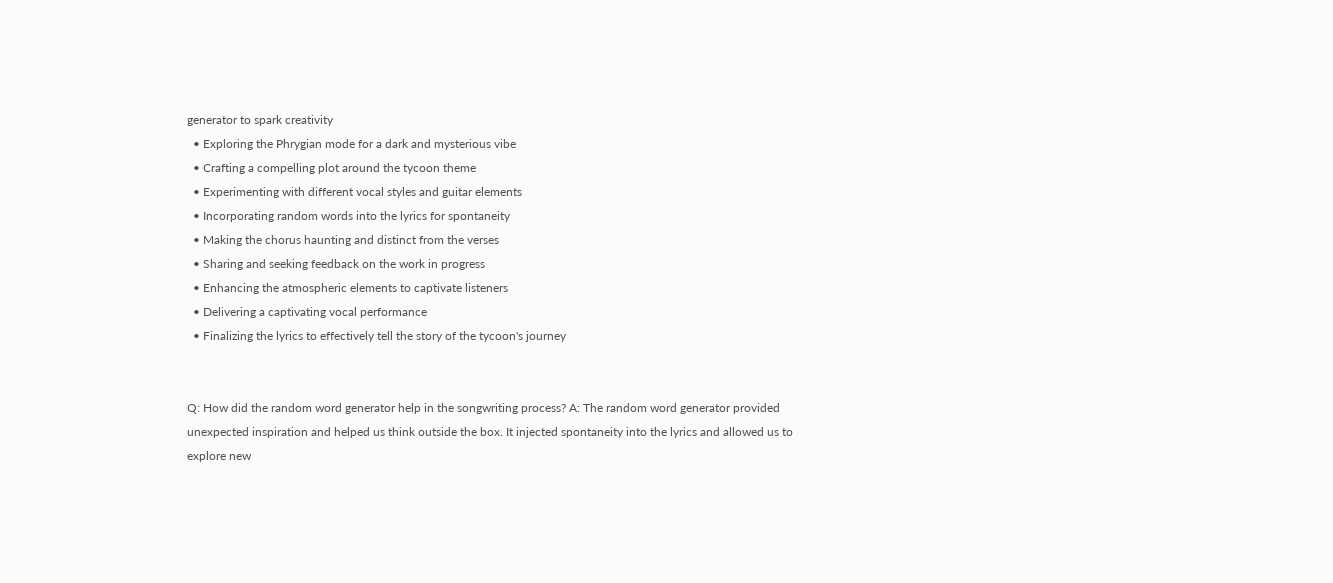generator to spark creativity
  • Exploring the Phrygian mode for a dark and mysterious vibe
  • Crafting a compelling plot around the tycoon theme
  • Experimenting with different vocal styles and guitar elements
  • Incorporating random words into the lyrics for spontaneity
  • Making the chorus haunting and distinct from the verses
  • Sharing and seeking feedback on the work in progress
  • Enhancing the atmospheric elements to captivate listeners
  • Delivering a captivating vocal performance
  • Finalizing the lyrics to effectively tell the story of the tycoon's journey


Q: How did the random word generator help in the songwriting process? A: The random word generator provided unexpected inspiration and helped us think outside the box. It injected spontaneity into the lyrics and allowed us to explore new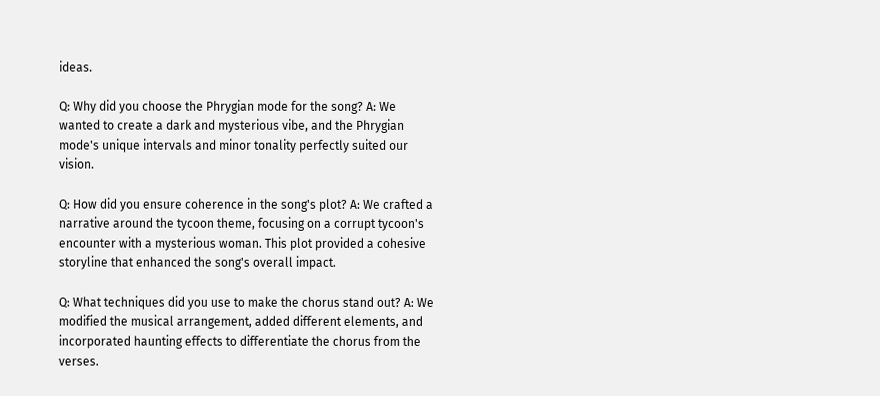ideas.

Q: Why did you choose the Phrygian mode for the song? A: We wanted to create a dark and mysterious vibe, and the Phrygian mode's unique intervals and minor tonality perfectly suited our vision.

Q: How did you ensure coherence in the song's plot? A: We crafted a narrative around the tycoon theme, focusing on a corrupt tycoon's encounter with a mysterious woman. This plot provided a cohesive storyline that enhanced the song's overall impact.

Q: What techniques did you use to make the chorus stand out? A: We modified the musical arrangement, added different elements, and incorporated haunting effects to differentiate the chorus from the verses.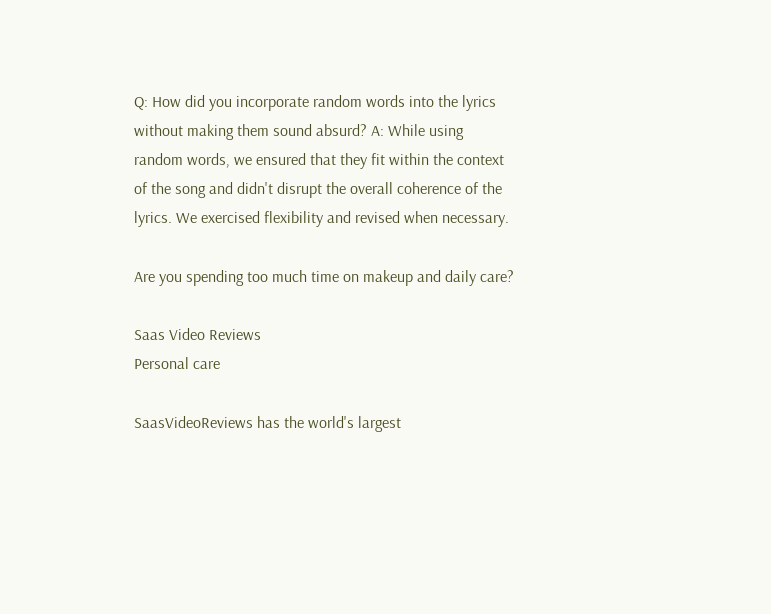Q: How did you incorporate random words into the lyrics without making them sound absurd? A: While using random words, we ensured that they fit within the context of the song and didn't disrupt the overall coherence of the lyrics. We exercised flexibility and revised when necessary.

Are you spending too much time on makeup and daily care?

Saas Video Reviews
Personal care

SaasVideoReviews has the world's largest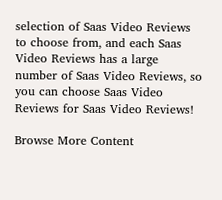selection of Saas Video Reviews to choose from, and each Saas Video Reviews has a large number of Saas Video Reviews, so you can choose Saas Video Reviews for Saas Video Reviews!

Browse More Content